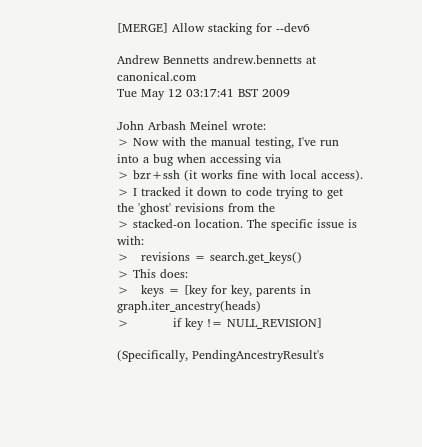[MERGE] Allow stacking for --dev6

Andrew Bennetts andrew.bennetts at canonical.com
Tue May 12 03:17:41 BST 2009

John Arbash Meinel wrote:
> Now with the manual testing, I've run into a bug when accessing via
> bzr+ssh (it works fine with local access).
> I tracked it down to code trying to get the 'ghost' revisions from the
> stacked-on location. The specific issue is with:
>   revisions = search.get_keys()
> This does:
>   keys = [key for key, parents in graph.iter_ancestry(heads)
>           if key != NULL_REVISION]

(Specifically, PendingAncestryResult's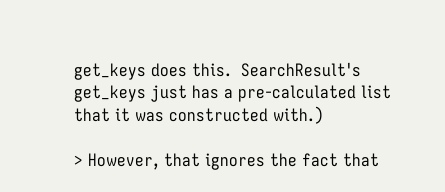get_keys does this.  SearchResult's
get_keys just has a pre-calculated list that it was constructed with.)

> However, that ignores the fact that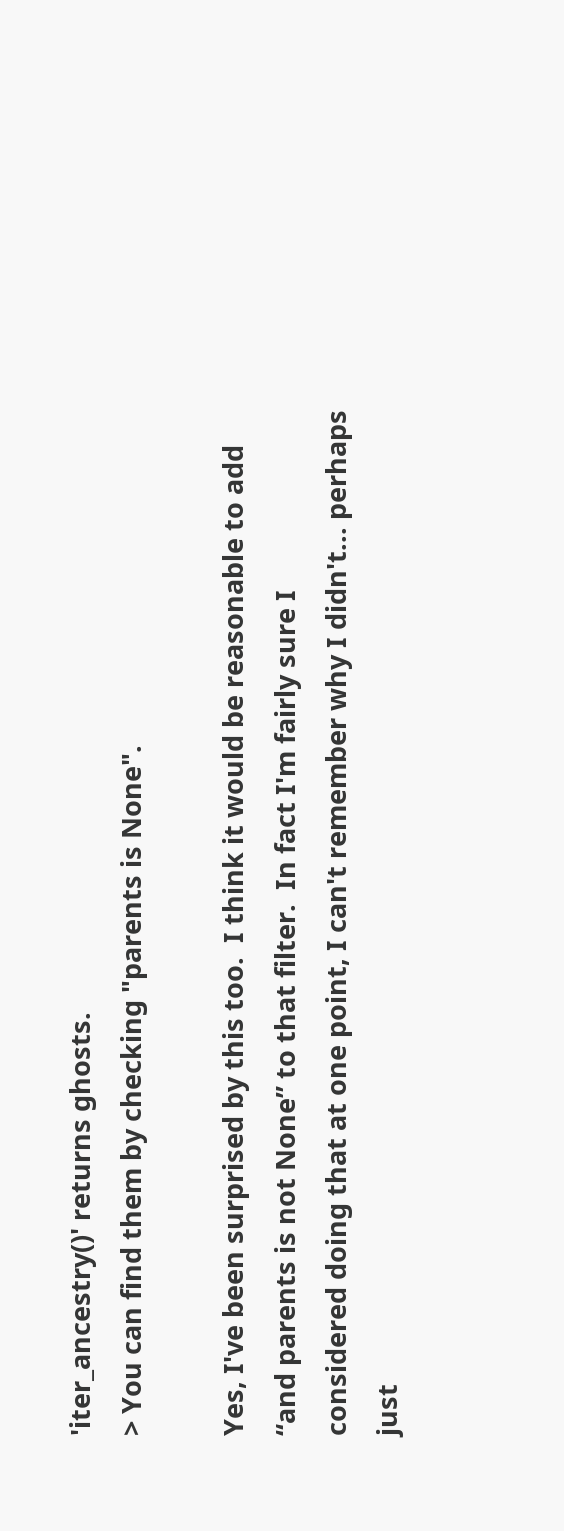'iter_ancestry()' returns ghosts.
> You can find them by checking "parents is None".

Yes, I've been surprised by this too.  I think it would be reasonable to add
“and parents is not None” to that filter.  In fact I'm fairly sure I
considered doing that at one point, I can't remember why I didn't... perhaps
just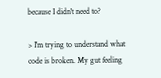because I didn't need to?

> I'm trying to understand what code is broken. My gut feeling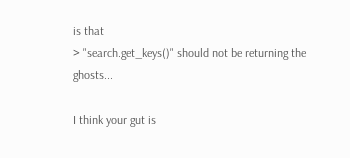is that
> "search.get_keys()" should not be returning the ghosts...

I think your gut is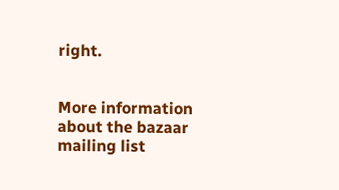right.


More information about the bazaar mailing list